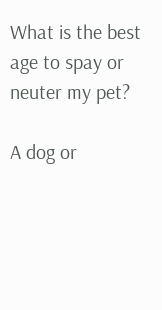What is the best age to spay or neuter my pet?

A dog or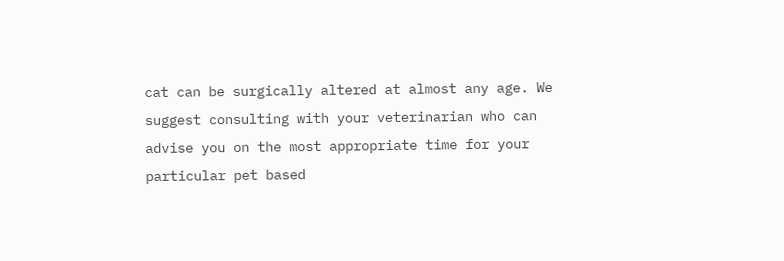cat can be surgically altered at almost any age. We suggest consulting with your veterinarian who can advise you on the most appropriate time for your particular pet based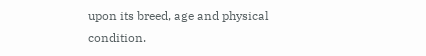upon its breed, age and physical condition.